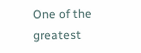One of the greatest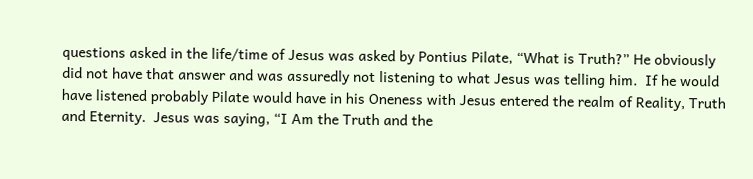questions asked in the life/time of Jesus was asked by Pontius Pilate, “What is Truth?” He obviously did not have that answer and was assuredly not listening to what Jesus was telling him.  If he would have listened probably Pilate would have in his Oneness with Jesus entered the realm of Reality, Truth and Eternity.  Jesus was saying, “I Am the Truth and the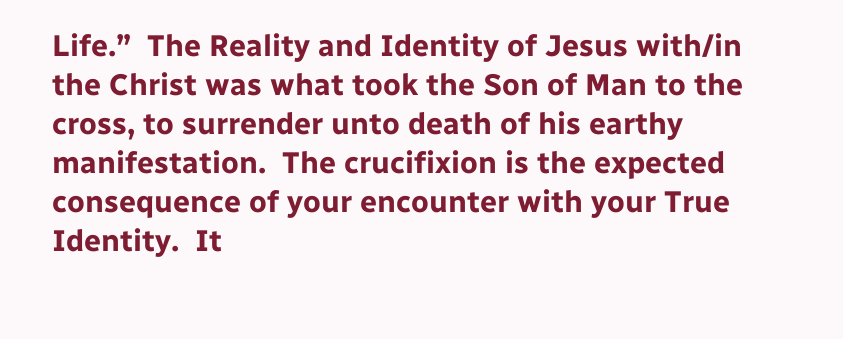Life.”  The Reality and Identity of Jesus with/in the Christ was what took the Son of Man to the cross, to surrender unto death of his earthy manifestation.  The crucifixion is the expected consequence of your encounter with your True Identity.  It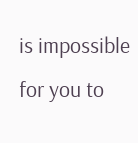is impossible for you to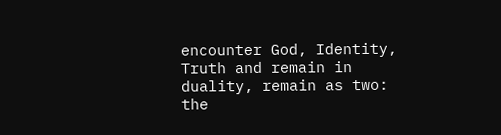encounter God, Identity, Truth and remain in duality, remain as two: the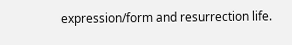expression/form and resurrection life.